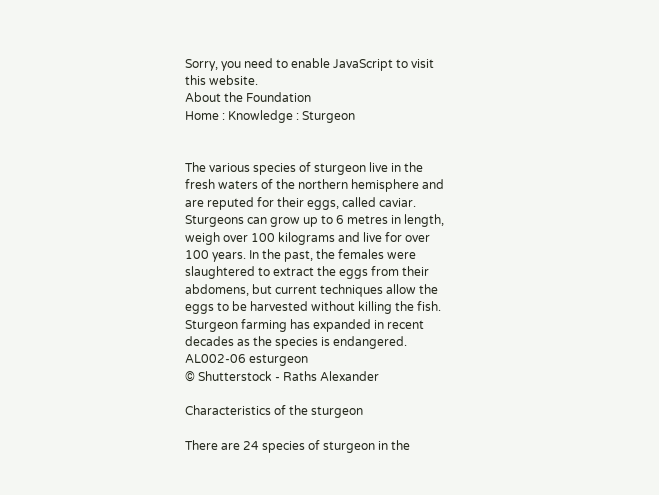Sorry, you need to enable JavaScript to visit this website.
About the Foundation
Home : Knowledge : Sturgeon


The various species of sturgeon live in the fresh waters of the northern hemisphere and are reputed for their eggs, called caviar. Sturgeons can grow up to 6 metres in length, weigh over 100 kilograms and live for over 100 years. In the past, the females were slaughtered to extract the eggs from their abdomens, but current techniques allow the eggs to be harvested without killing the fish. Sturgeon farming has expanded in recent decades as the species is endangered.
AL002-06 esturgeon
© Shutterstock - Raths Alexander

Characteristics of the sturgeon

There are 24 species of sturgeon in the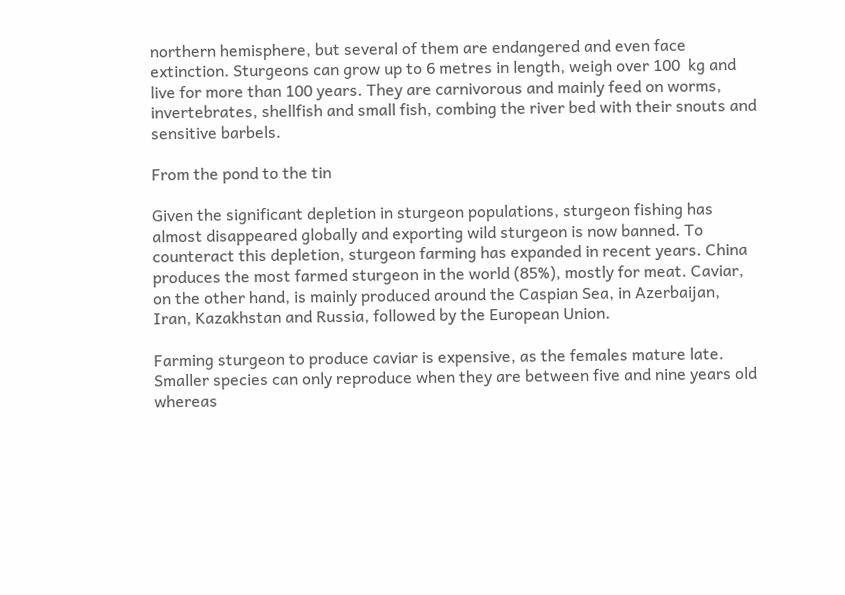northern hemisphere, but several of them are endangered and even face extinction. Sturgeons can grow up to 6 metres in length, weigh over 100  kg and live for more than 100 years. They are carnivorous and mainly feed on worms, invertebrates, shellfish and small fish, combing the river bed with their snouts and sensitive barbels.

From the pond to the tin

Given the significant depletion in sturgeon populations, sturgeon fishing has almost disappeared globally and exporting wild sturgeon is now banned. To counteract this depletion, sturgeon farming has expanded in recent years. China produces the most farmed sturgeon in the world (85%), mostly for meat. Caviar, on the other hand, is mainly produced around the Caspian Sea, in Azerbaijan, Iran, Kazakhstan and Russia, followed by the European Union.

Farming sturgeon to produce caviar is expensive, as the females mature late. Smaller species can only reproduce when they are between five and nine years old whereas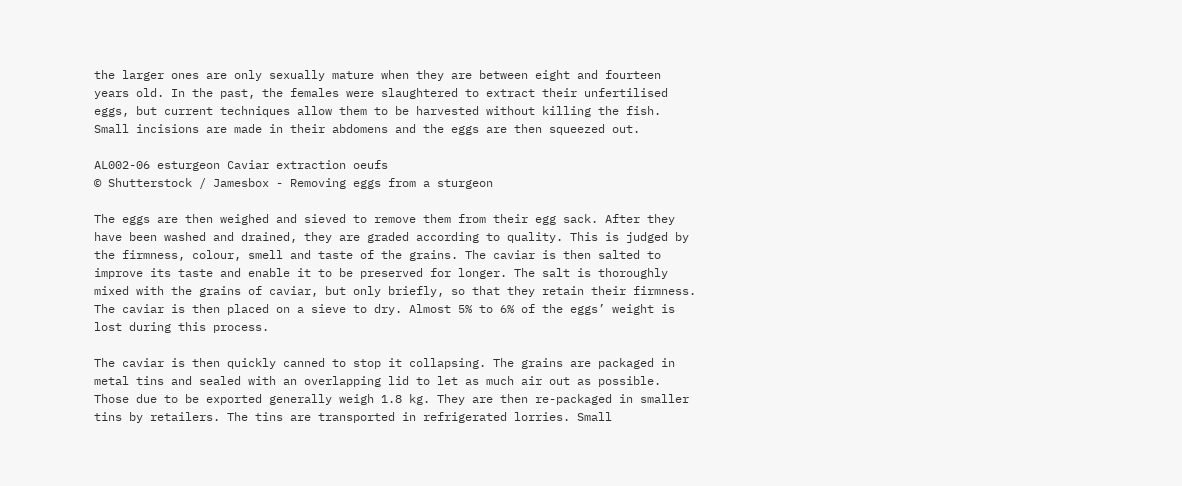the larger ones are only sexually mature when they are between eight and fourteen years old. In the past, the females were slaughtered to extract their unfertilised eggs, but current techniques allow them to be harvested without killing the fish. Small incisions are made in their abdomens and the eggs are then squeezed out.

AL002-06 esturgeon Caviar extraction oeufs
© Shutterstock / Jamesbox - Removing eggs from a sturgeon

The eggs are then weighed and sieved to remove them from their egg sack. After they have been washed and drained, they are graded according to quality. This is judged by the firmness, colour, smell and taste of the grains. The caviar is then salted to improve its taste and enable it to be preserved for longer. The salt is thoroughly mixed with the grains of caviar, but only briefly, so that they retain their firmness. The caviar is then placed on a sieve to dry. Almost 5% to 6% of the eggs’ weight is lost during this process.

The caviar is then quickly canned to stop it collapsing. The grains are packaged in metal tins and sealed with an overlapping lid to let as much air out as possible. Those due to be exported generally weigh 1.8 kg. They are then re-packaged in smaller tins by retailers. The tins are transported in refrigerated lorries. Small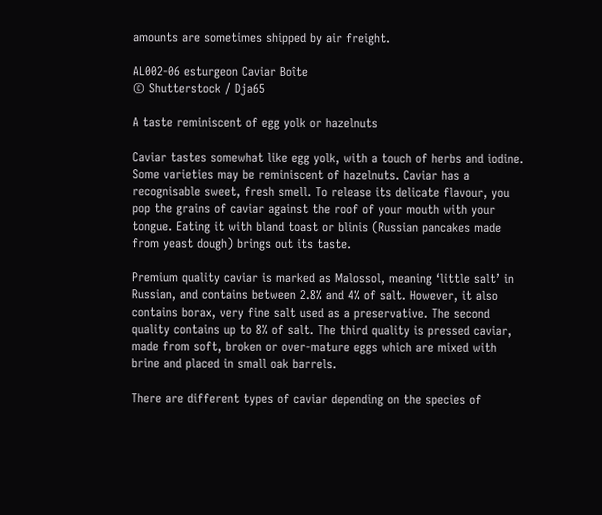amounts are sometimes shipped by air freight.

AL002-06 esturgeon Caviar Boîte
© Shutterstock / Dja65

A taste reminiscent of egg yolk or hazelnuts

Caviar tastes somewhat like egg yolk, with a touch of herbs and iodine. Some varieties may be reminiscent of hazelnuts. Caviar has a recognisable sweet, fresh smell. To release its delicate flavour, you pop the grains of caviar against the roof of your mouth with your tongue. Eating it with bland toast or blinis (Russian pancakes made from yeast dough) brings out its taste.

Premium quality caviar is marked as Malossol, meaning ‘little salt’ in Russian, and contains between 2.8% and 4% of salt. However, it also contains borax, very fine salt used as a preservative. The second quality contains up to 8% of salt. The third quality is pressed caviar, made from soft, broken or over-mature eggs which are mixed with brine and placed in small oak barrels.

There are different types of caviar depending on the species of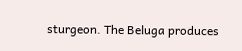sturgeon. The Beluga produces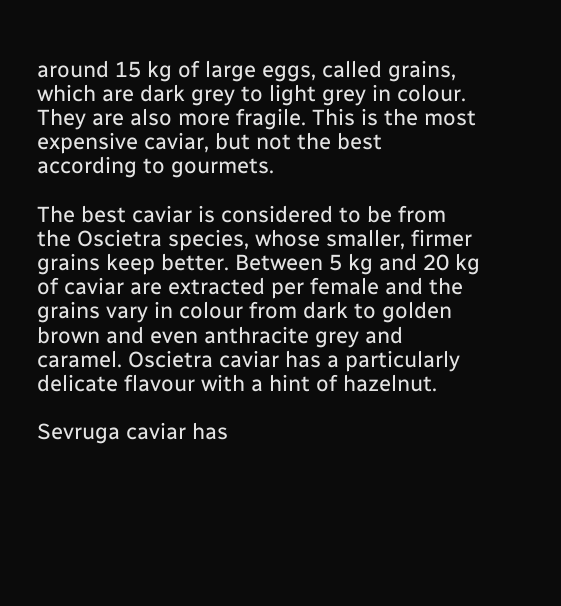around 15 kg of large eggs, called grains, which are dark grey to light grey in colour. They are also more fragile. This is the most expensive caviar, but not the best according to gourmets.

The best caviar is considered to be from the Oscietra species, whose smaller, firmer grains keep better. Between 5 kg and 20 kg of caviar are extracted per female and the grains vary in colour from dark to golden brown and even anthracite grey and caramel. Oscietra caviar has a particularly delicate flavour with a hint of hazelnut.

Sevruga caviar has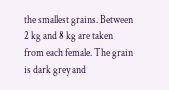the smallest grains. Between 2 kg and 8 kg are taken from each female. The grain is dark grey and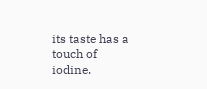its taste has a touch of iodine.